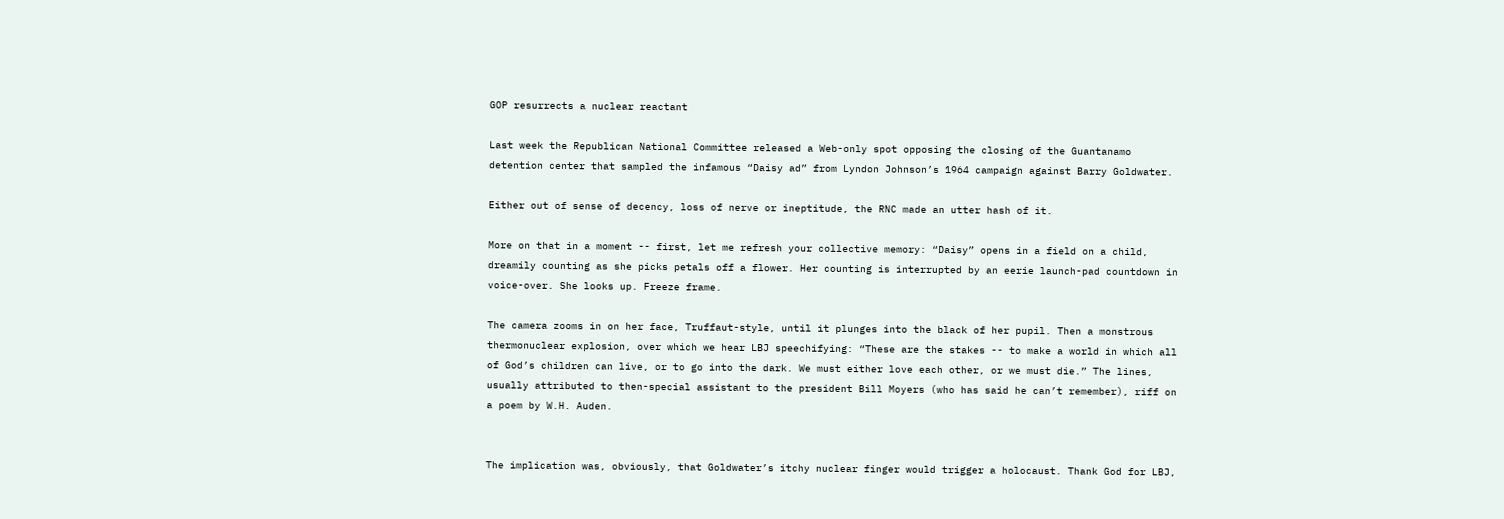GOP resurrects a nuclear reactant

Last week the Republican National Committee released a Web-only spot opposing the closing of the Guantanamo detention center that sampled the infamous “Daisy ad” from Lyndon Johnson’s 1964 campaign against Barry Goldwater.

Either out of sense of decency, loss of nerve or ineptitude, the RNC made an utter hash of it.

More on that in a moment -- first, let me refresh your collective memory: “Daisy” opens in a field on a child, dreamily counting as she picks petals off a flower. Her counting is interrupted by an eerie launch-pad countdown in voice-over. She looks up. Freeze frame.

The camera zooms in on her face, Truffaut-style, until it plunges into the black of her pupil. Then a monstrous thermonuclear explosion, over which we hear LBJ speechifying: “These are the stakes -- to make a world in which all of God’s children can live, or to go into the dark. We must either love each other, or we must die.” The lines, usually attributed to then-special assistant to the president Bill Moyers (who has said he can’t remember), riff on a poem by W.H. Auden.


The implication was, obviously, that Goldwater’s itchy nuclear finger would trigger a holocaust. Thank God for LBJ,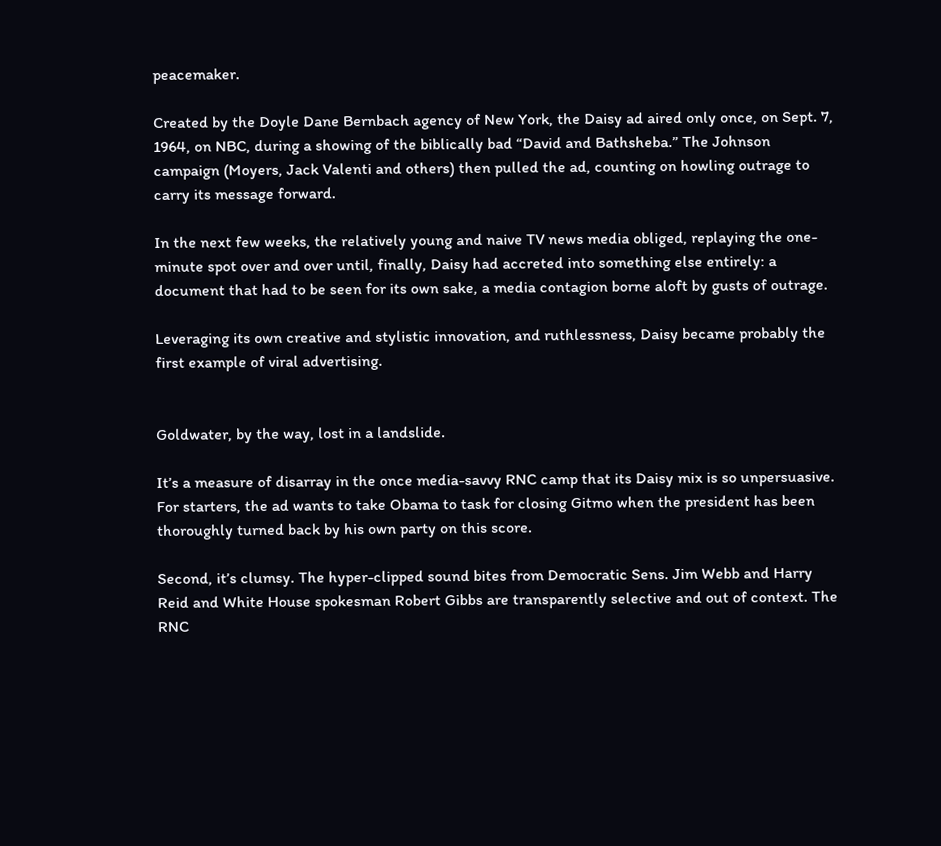peacemaker.

Created by the Doyle Dane Bernbach agency of New York, the Daisy ad aired only once, on Sept. 7, 1964, on NBC, during a showing of the biblically bad “David and Bathsheba.” The Johnson campaign (Moyers, Jack Valenti and others) then pulled the ad, counting on howling outrage to carry its message forward.

In the next few weeks, the relatively young and naive TV news media obliged, replaying the one-minute spot over and over until, finally, Daisy had accreted into something else entirely: a document that had to be seen for its own sake, a media contagion borne aloft by gusts of outrage.

Leveraging its own creative and stylistic innovation, and ruthlessness, Daisy became probably the first example of viral advertising.


Goldwater, by the way, lost in a landslide.

It’s a measure of disarray in the once media-savvy RNC camp that its Daisy mix is so unpersuasive. For starters, the ad wants to take Obama to task for closing Gitmo when the president has been thoroughly turned back by his own party on this score.

Second, it’s clumsy. The hyper-clipped sound bites from Democratic Sens. Jim Webb and Harry Reid and White House spokesman Robert Gibbs are transparently selective and out of context. The RNC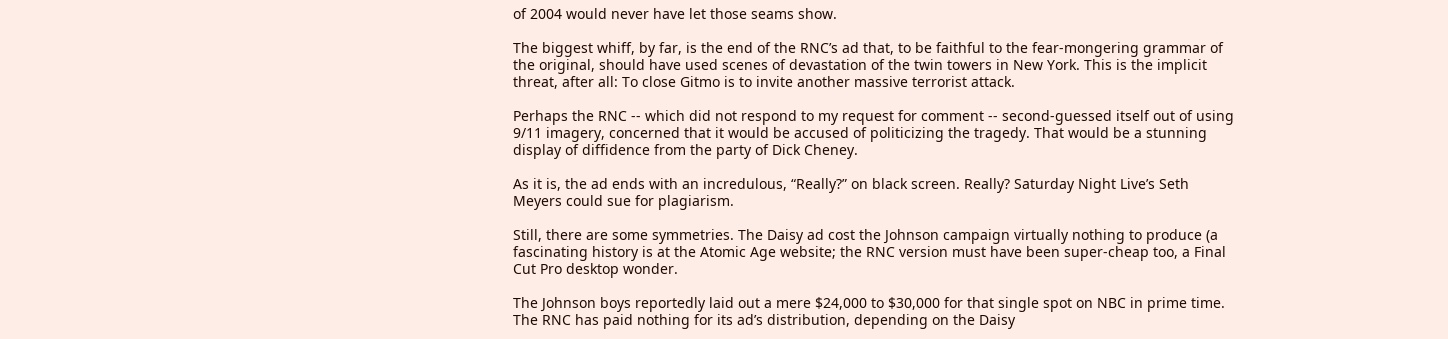of 2004 would never have let those seams show.

The biggest whiff, by far, is the end of the RNC’s ad that, to be faithful to the fear-mongering grammar of the original, should have used scenes of devastation of the twin towers in New York. This is the implicit threat, after all: To close Gitmo is to invite another massive terrorist attack.

Perhaps the RNC -- which did not respond to my request for comment -- second-guessed itself out of using 9/11 imagery, concerned that it would be accused of politicizing the tragedy. That would be a stunning display of diffidence from the party of Dick Cheney.

As it is, the ad ends with an incredulous, “Really?” on black screen. Really? Saturday Night Live’s Seth Meyers could sue for plagiarism.

Still, there are some symmetries. The Daisy ad cost the Johnson campaign virtually nothing to produce (a fascinating history is at the Atomic Age website; the RNC version must have been super-cheap too, a Final Cut Pro desktop wonder.

The Johnson boys reportedly laid out a mere $24,000 to $30,000 for that single spot on NBC in prime time. The RNC has paid nothing for its ad’s distribution, depending on the Daisy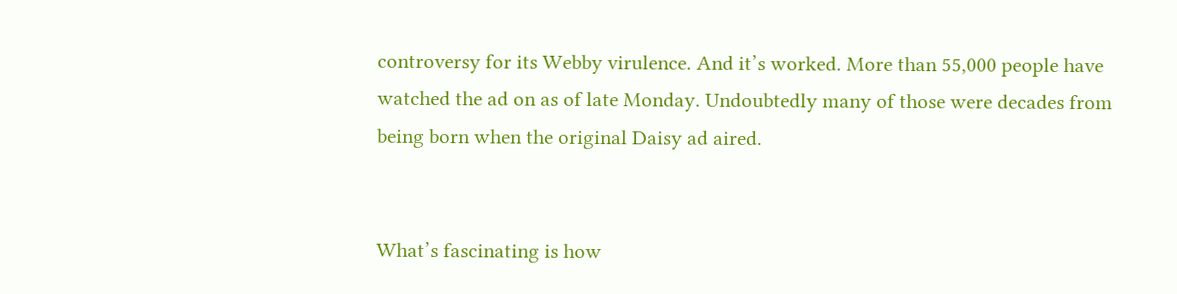controversy for its Webby virulence. And it’s worked. More than 55,000 people have watched the ad on as of late Monday. Undoubtedly many of those were decades from being born when the original Daisy ad aired.


What’s fascinating is how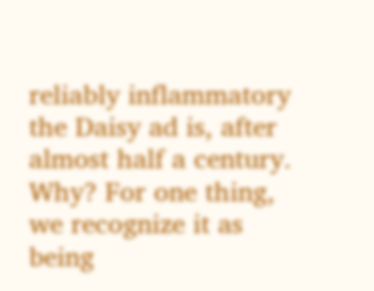reliably inflammatory the Daisy ad is, after almost half a century. Why? For one thing, we recognize it as being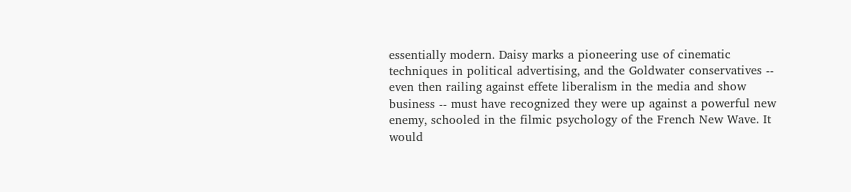essentially modern. Daisy marks a pioneering use of cinematic techniques in political advertising, and the Goldwater conservatives -- even then railing against effete liberalism in the media and show business -- must have recognized they were up against a powerful new enemy, schooled in the filmic psychology of the French New Wave. It would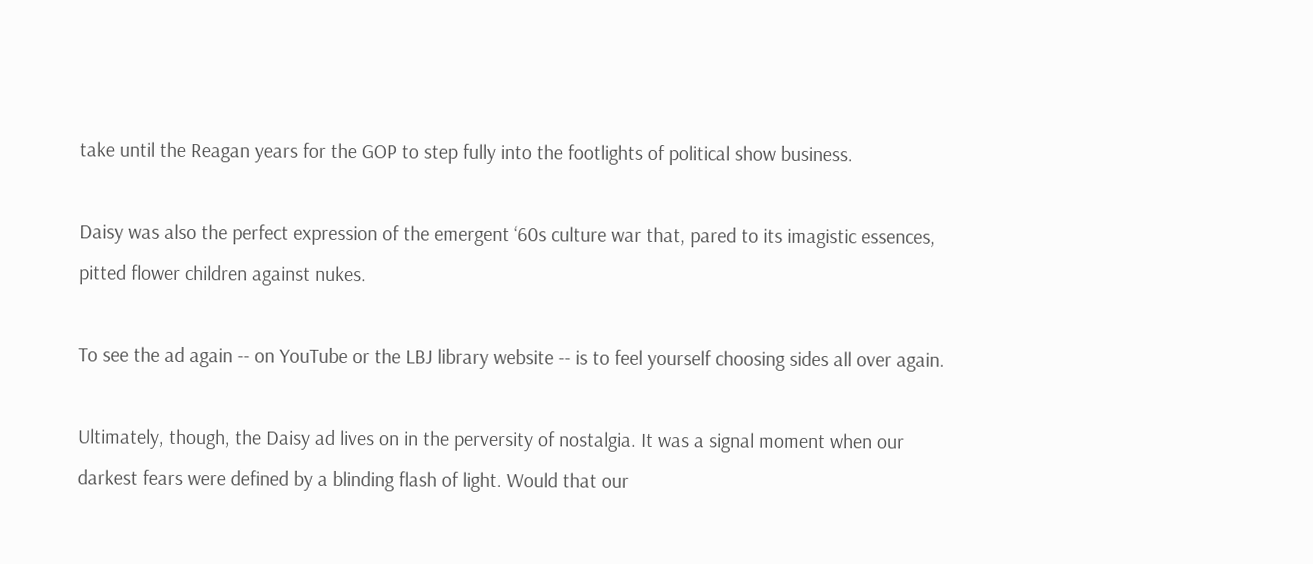take until the Reagan years for the GOP to step fully into the footlights of political show business.

Daisy was also the perfect expression of the emergent ‘60s culture war that, pared to its imagistic essences, pitted flower children against nukes.

To see the ad again -- on YouTube or the LBJ library website -- is to feel yourself choosing sides all over again.

Ultimately, though, the Daisy ad lives on in the perversity of nostalgia. It was a signal moment when our darkest fears were defined by a blinding flash of light. Would that our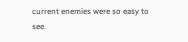current enemies were so easy to see.